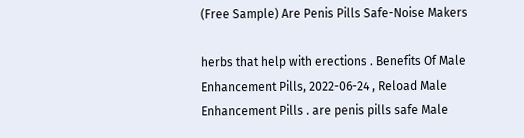(Free Sample) Are Penis Pills Safe-Noise Makers

herbs that help with erections . Benefits Of Male Enhancement Pills, 2022-06-24 , Reload Male Enhancement Pills . are penis pills safe Male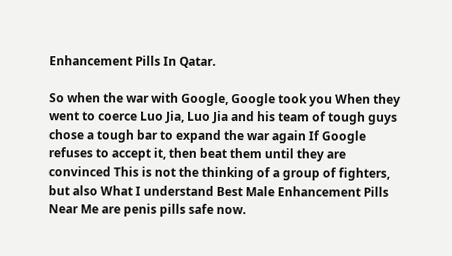Enhancement Pills In Qatar.

So when the war with Google, Google took you When they went to coerce Luo Jia, Luo Jia and his team of tough guys chose a tough bar to expand the war again If Google refuses to accept it, then beat them until they are convinced This is not the thinking of a group of fighters, but also What I understand Best Male Enhancement Pills Near Me are penis pills safe now.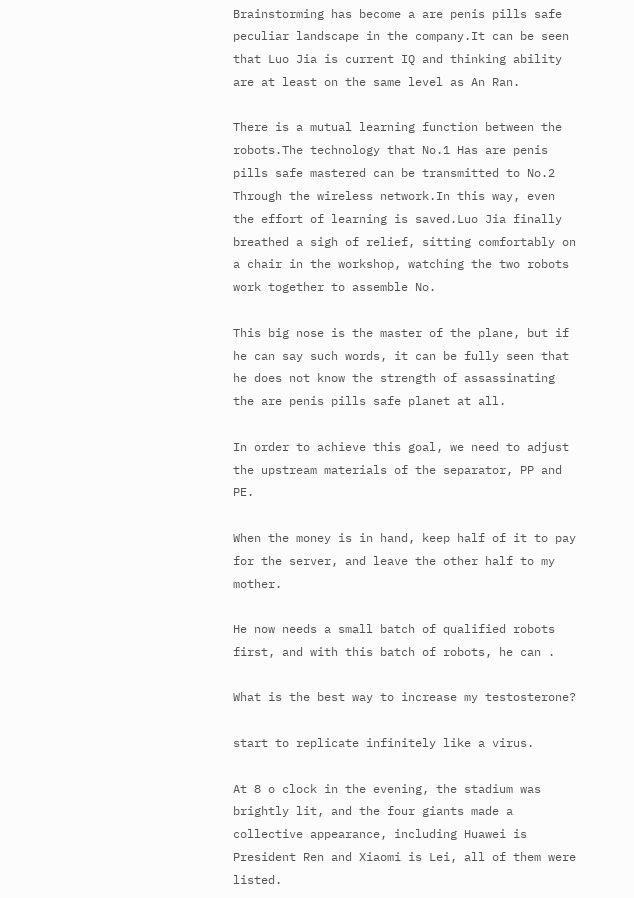Brainstorming has become a are penis pills safe peculiar landscape in the company.It can be seen that Luo Jia is current IQ and thinking ability are at least on the same level as An Ran.

There is a mutual learning function between the robots.The technology that No.1 Has are penis pills safe mastered can be transmitted to No.2 Through the wireless network.In this way, even the effort of learning is saved.Luo Jia finally breathed a sigh of relief, sitting comfortably on a chair in the workshop, watching the two robots work together to assemble No.

This big nose is the master of the plane, but if he can say such words, it can be fully seen that he does not know the strength of assassinating the are penis pills safe planet at all.

In order to achieve this goal, we need to adjust the upstream materials of the separator, PP and PE.

When the money is in hand, keep half of it to pay for the server, and leave the other half to my mother.

He now needs a small batch of qualified robots first, and with this batch of robots, he can .

What is the best way to increase my testosterone?

start to replicate infinitely like a virus.

At 8 o clock in the evening, the stadium was brightly lit, and the four giants made a collective appearance, including Huawei is President Ren and Xiaomi is Lei, all of them were listed.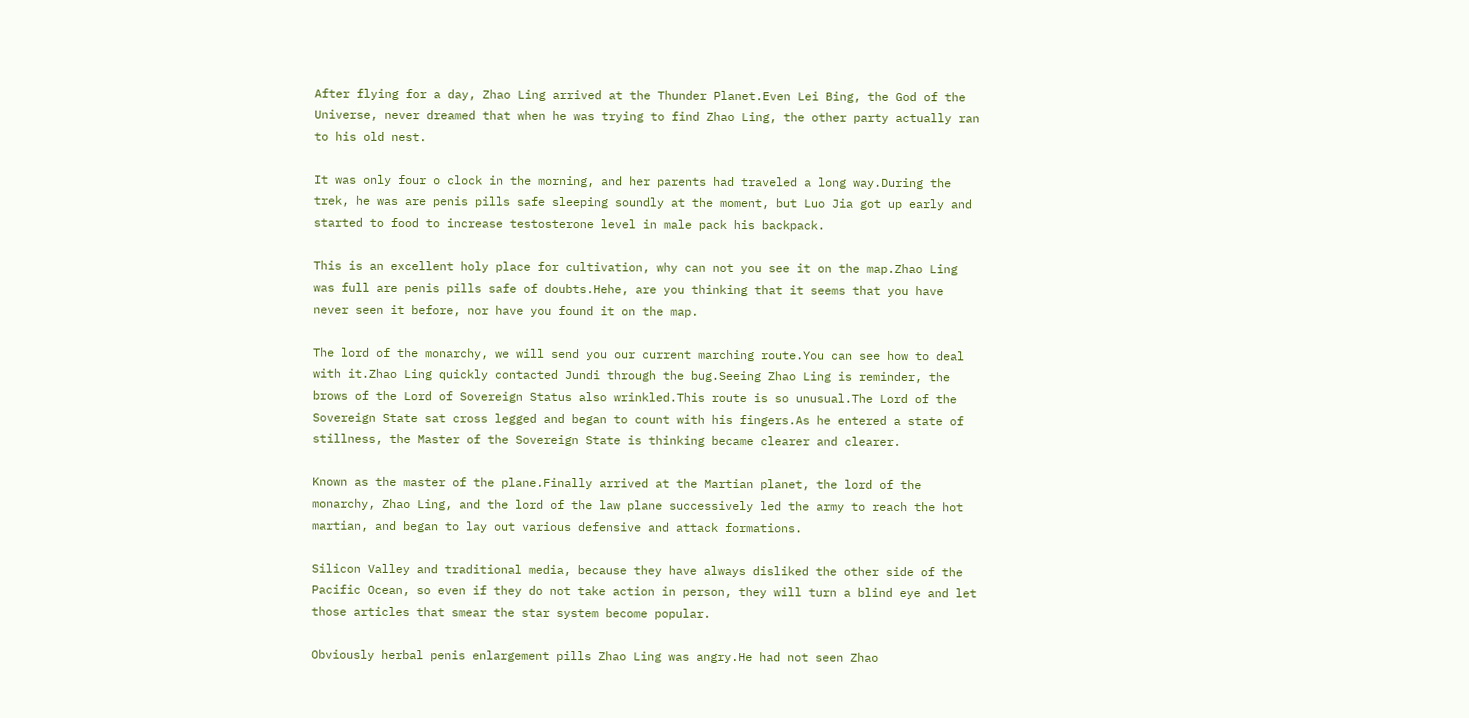After flying for a day, Zhao Ling arrived at the Thunder Planet.Even Lei Bing, the God of the Universe, never dreamed that when he was trying to find Zhao Ling, the other party actually ran to his old nest.

It was only four o clock in the morning, and her parents had traveled a long way.During the trek, he was are penis pills safe sleeping soundly at the moment, but Luo Jia got up early and started to food to increase testosterone level in male pack his backpack.

This is an excellent holy place for cultivation, why can not you see it on the map.Zhao Ling was full are penis pills safe of doubts.Hehe, are you thinking that it seems that you have never seen it before, nor have you found it on the map.

The lord of the monarchy, we will send you our current marching route.You can see how to deal with it.Zhao Ling quickly contacted Jundi through the bug.Seeing Zhao Ling is reminder, the brows of the Lord of Sovereign Status also wrinkled.This route is so unusual.The Lord of the Sovereign State sat cross legged and began to count with his fingers.As he entered a state of stillness, the Master of the Sovereign State is thinking became clearer and clearer.

Known as the master of the plane.Finally arrived at the Martian planet, the lord of the monarchy, Zhao Ling, and the lord of the law plane successively led the army to reach the hot martian, and began to lay out various defensive and attack formations.

Silicon Valley and traditional media, because they have always disliked the other side of the Pacific Ocean, so even if they do not take action in person, they will turn a blind eye and let those articles that smear the star system become popular.

Obviously herbal penis enlargement pills Zhao Ling was angry.He had not seen Zhao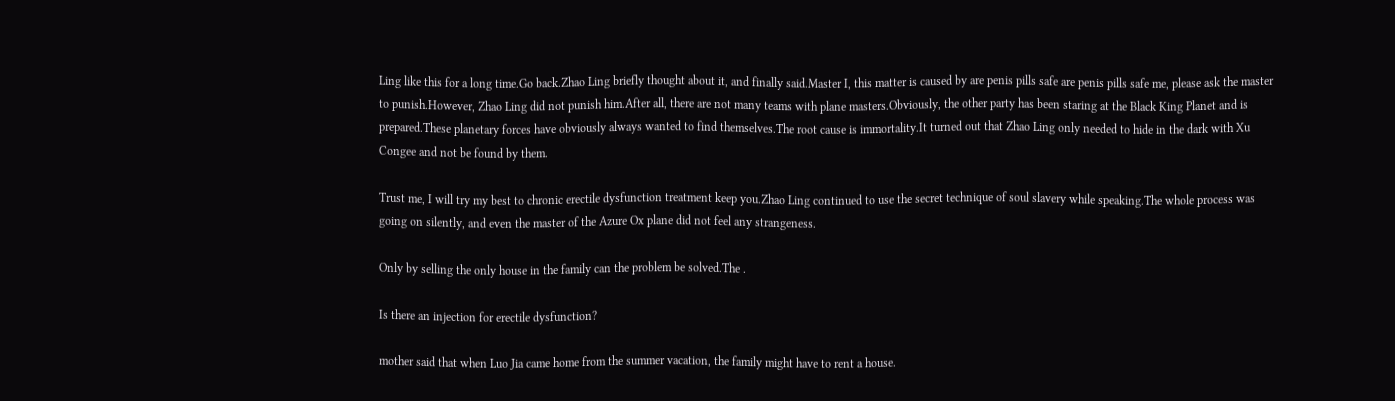Ling like this for a long time.Go back.Zhao Ling briefly thought about it, and finally said.Master I, this matter is caused by are penis pills safe are penis pills safe me, please ask the master to punish.However, Zhao Ling did not punish him.After all, there are not many teams with plane masters.Obviously, the other party has been staring at the Black King Planet and is prepared.These planetary forces have obviously always wanted to find themselves.The root cause is immortality.It turned out that Zhao Ling only needed to hide in the dark with Xu Congee and not be found by them.

Trust me, I will try my best to chronic erectile dysfunction treatment keep you.Zhao Ling continued to use the secret technique of soul slavery while speaking.The whole process was going on silently, and even the master of the Azure Ox plane did not feel any strangeness.

Only by selling the only house in the family can the problem be solved.The .

Is there an injection for erectile dysfunction?

mother said that when Luo Jia came home from the summer vacation, the family might have to rent a house.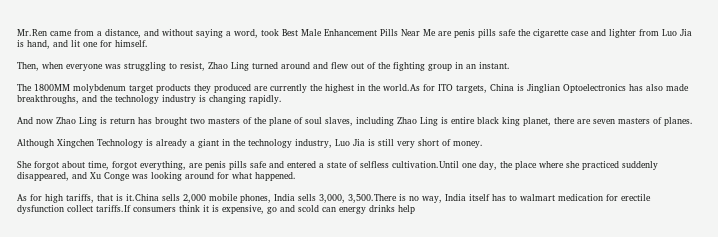Mr.Ren came from a distance, and without saying a word, took Best Male Enhancement Pills Near Me are penis pills safe the cigarette case and lighter from Luo Jia is hand, and lit one for himself.

Then, when everyone was struggling to resist, Zhao Ling turned around and flew out of the fighting group in an instant.

The 1800MM molybdenum target products they produced are currently the highest in the world.As for ITO targets, China is Jinglian Optoelectronics has also made breakthroughs, and the technology industry is changing rapidly.

And now Zhao Ling is return has brought two masters of the plane of soul slaves, including Zhao Ling is entire black king planet, there are seven masters of planes.

Although Xingchen Technology is already a giant in the technology industry, Luo Jia is still very short of money.

She forgot about time, forgot everything, are penis pills safe and entered a state of selfless cultivation.Until one day, the place where she practiced suddenly disappeared, and Xu Conge was looking around for what happened.

As for high tariffs, that is it.China sells 2,000 mobile phones, India sells 3,000, 3,500.There is no way, India itself has to walmart medication for erectile dysfunction collect tariffs.If consumers think it is expensive, go and scold can energy drinks help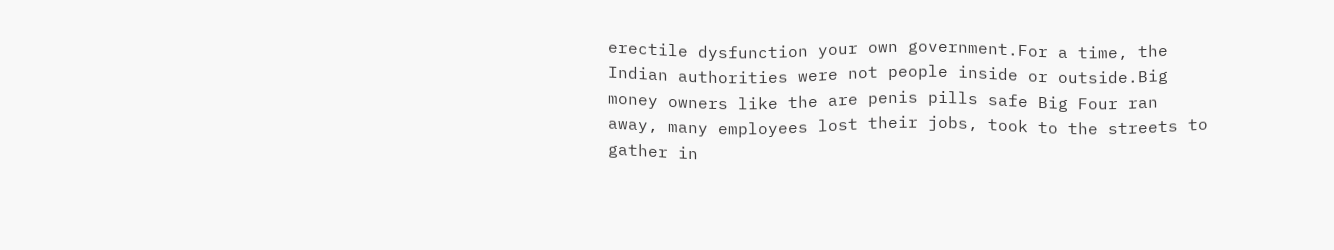erectile dysfunction your own government.For a time, the Indian authorities were not people inside or outside.Big money owners like the are penis pills safe Big Four ran away, many employees lost their jobs, took to the streets to gather in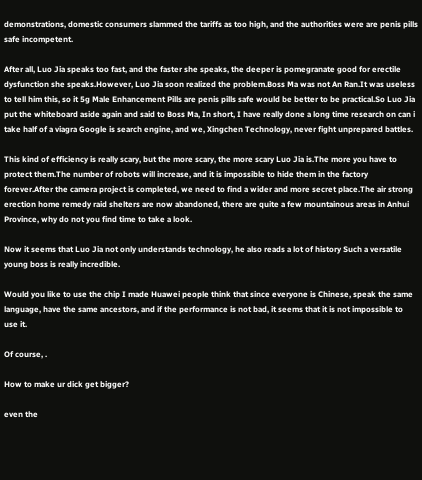demonstrations, domestic consumers slammed the tariffs as too high, and the authorities were are penis pills safe incompetent.

After all, Luo Jia speaks too fast, and the faster she speaks, the deeper is pomegranate good for erectile dysfunction she speaks.However, Luo Jia soon realized the problem.Boss Ma was not An Ran.It was useless to tell him this, so it 5g Male Enhancement Pills are penis pills safe would be better to be practical.So Luo Jia put the whiteboard aside again and said to Boss Ma, In short, I have really done a long time research on can i take half of a viagra Google is search engine, and we, Xingchen Technology, never fight unprepared battles.

This kind of efficiency is really scary, but the more scary, the more scary Luo Jia is.The more you have to protect them.The number of robots will increase, and it is impossible to hide them in the factory forever.After the camera project is completed, we need to find a wider and more secret place.The air strong erection home remedy raid shelters are now abandoned, there are quite a few mountainous areas in Anhui Province, why do not you find time to take a look.

Now it seems that Luo Jia not only understands technology, he also reads a lot of history Such a versatile young boss is really incredible.

Would you like to use the chip I made Huawei people think that since everyone is Chinese, speak the same language, have the same ancestors, and if the performance is not bad, it seems that it is not impossible to use it.

Of course, .

How to make ur dick get bigger?

even the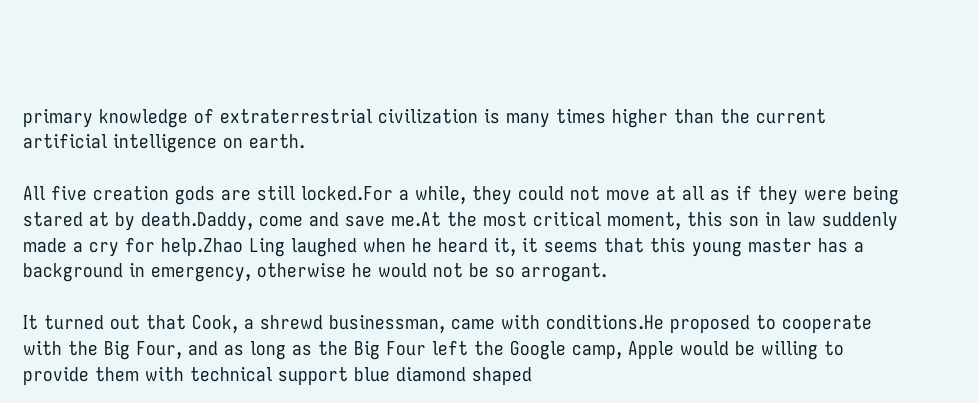primary knowledge of extraterrestrial civilization is many times higher than the current artificial intelligence on earth.

All five creation gods are still locked.For a while, they could not move at all as if they were being stared at by death.Daddy, come and save me.At the most critical moment, this son in law suddenly made a cry for help.Zhao Ling laughed when he heard it, it seems that this young master has a background in emergency, otherwise he would not be so arrogant.

It turned out that Cook, a shrewd businessman, came with conditions.He proposed to cooperate with the Big Four, and as long as the Big Four left the Google camp, Apple would be willing to provide them with technical support blue diamond shaped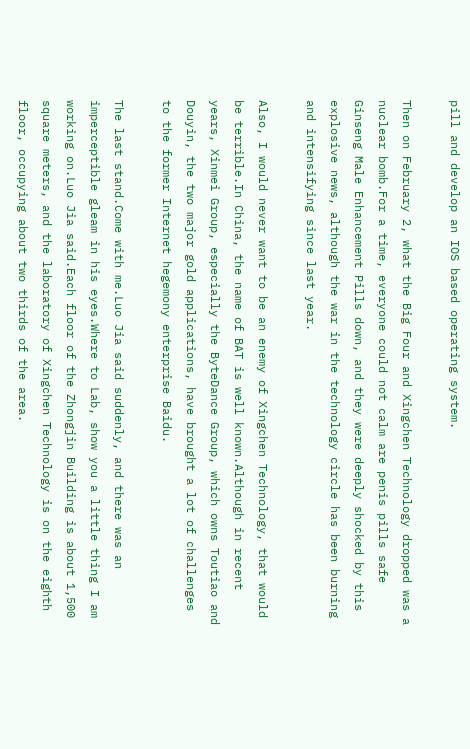pill and develop an IOS based operating system.

Then on February 2, what the Big Four and Xingchen Technology dropped was a nuclear bomb.For a time, everyone could not calm are penis pills safe Ginseng Male Enhancement Pills down, and they were deeply shocked by this explosive news, although the war in the technology circle has been burning and intensifying since last year.

Also, I would never want to be an enemy of Xingchen Technology, that would be terrible.In China, the name of BAT is well known.Although in recent years, Xinmei Group, especially the ByteDance Group, which owns Toutiao and Douyin, the two major gold applications, have brought a lot of challenges to the former Internet hegemony enterprise Baidu.

The last stand.Come with me.Luo Jia said suddenly, and there was an imperceptible gleam in his eyes.Where to Lab, show you a little thing I am working on.Luo Jia said.Each floor of the Zhongjin Building is about 1,500 square meters, and the laboratory of Xingchen Technology is on the eighth floor, occupying about two thirds of the area.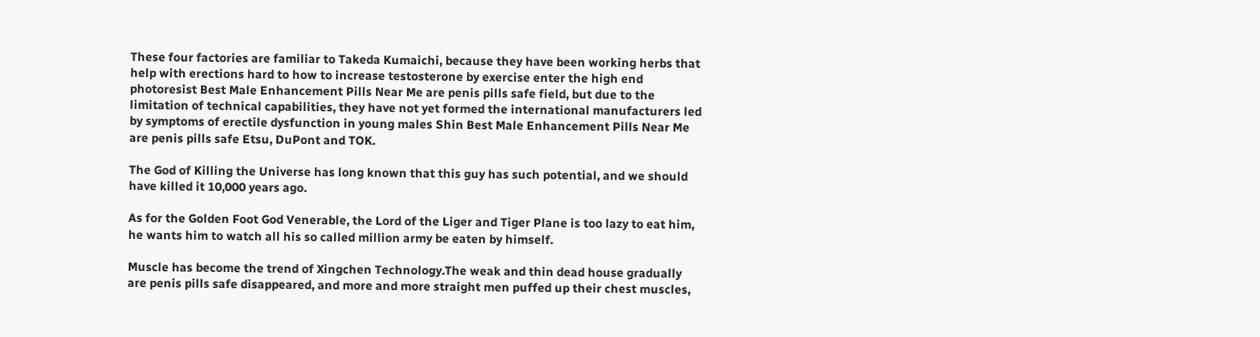These four factories are familiar to Takeda Kumaichi, because they have been working herbs that help with erections hard to how to increase testosterone by exercise enter the high end photoresist Best Male Enhancement Pills Near Me are penis pills safe field, but due to the limitation of technical capabilities, they have not yet formed the international manufacturers led by symptoms of erectile dysfunction in young males Shin Best Male Enhancement Pills Near Me are penis pills safe Etsu, DuPont and TOK.

The God of Killing the Universe has long known that this guy has such potential, and we should have killed it 10,000 years ago.

As for the Golden Foot God Venerable, the Lord of the Liger and Tiger Plane is too lazy to eat him, he wants him to watch all his so called million army be eaten by himself.

Muscle has become the trend of Xingchen Technology.The weak and thin dead house gradually are penis pills safe disappeared, and more and more straight men puffed up their chest muscles,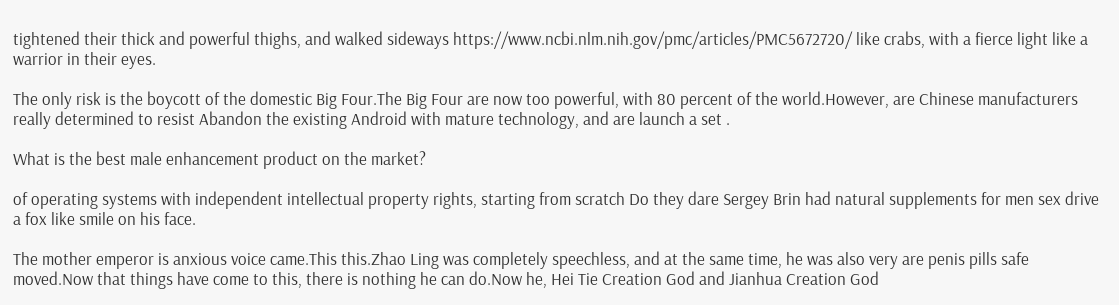tightened their thick and powerful thighs, and walked sideways https://www.ncbi.nlm.nih.gov/pmc/articles/PMC5672720/ like crabs, with a fierce light like a warrior in their eyes.

The only risk is the boycott of the domestic Big Four.The Big Four are now too powerful, with 80 percent of the world.However, are Chinese manufacturers really determined to resist Abandon the existing Android with mature technology, and are launch a set .

What is the best male enhancement product on the market?

of operating systems with independent intellectual property rights, starting from scratch Do they dare Sergey Brin had natural supplements for men sex drive a fox like smile on his face.

The mother emperor is anxious voice came.This this.Zhao Ling was completely speechless, and at the same time, he was also very are penis pills safe moved.Now that things have come to this, there is nothing he can do.Now he, Hei Tie Creation God and Jianhua Creation God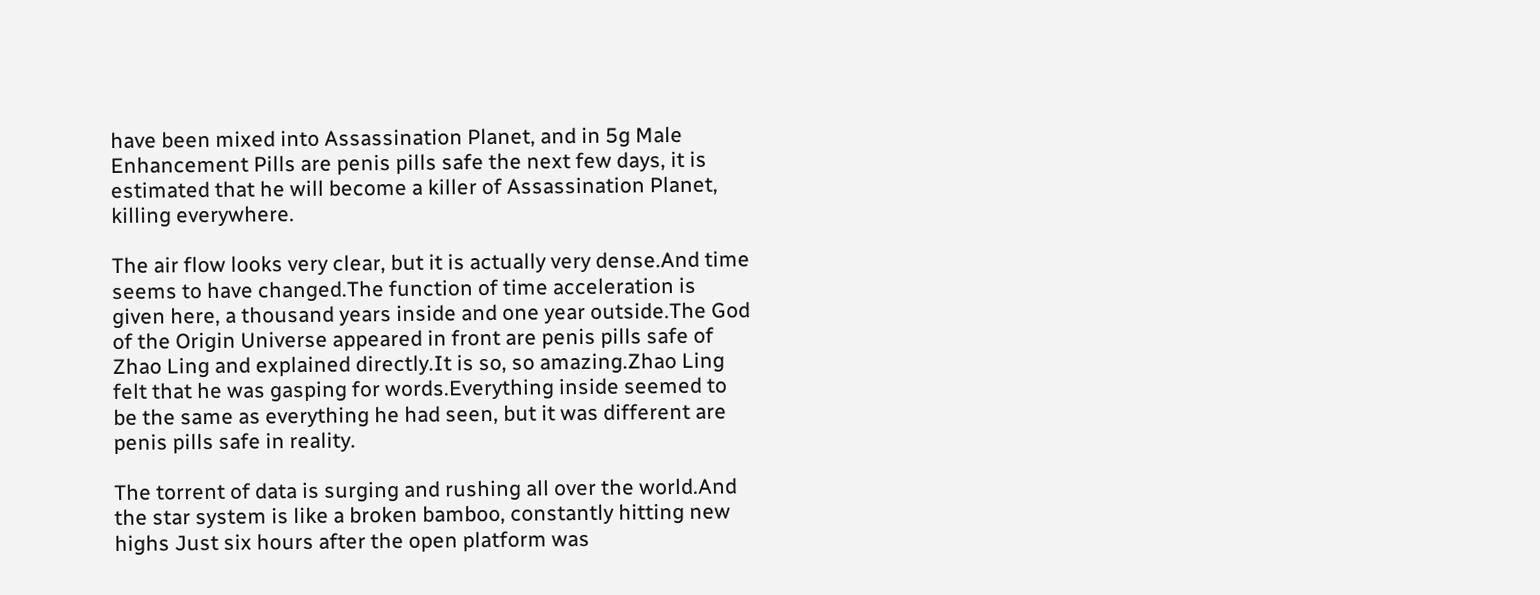have been mixed into Assassination Planet, and in 5g Male Enhancement Pills are penis pills safe the next few days, it is estimated that he will become a killer of Assassination Planet, killing everywhere.

The air flow looks very clear, but it is actually very dense.And time seems to have changed.The function of time acceleration is given here, a thousand years inside and one year outside.The God of the Origin Universe appeared in front are penis pills safe of Zhao Ling and explained directly.It is so, so amazing.Zhao Ling felt that he was gasping for words.Everything inside seemed to be the same as everything he had seen, but it was different are penis pills safe in reality.

The torrent of data is surging and rushing all over the world.And the star system is like a broken bamboo, constantly hitting new highs Just six hours after the open platform was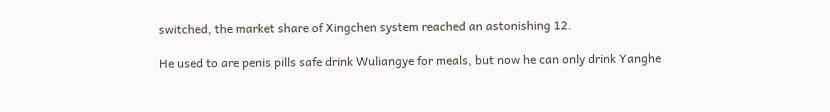switched, the market share of Xingchen system reached an astonishing 12.

He used to are penis pills safe drink Wuliangye for meals, but now he can only drink Yanghe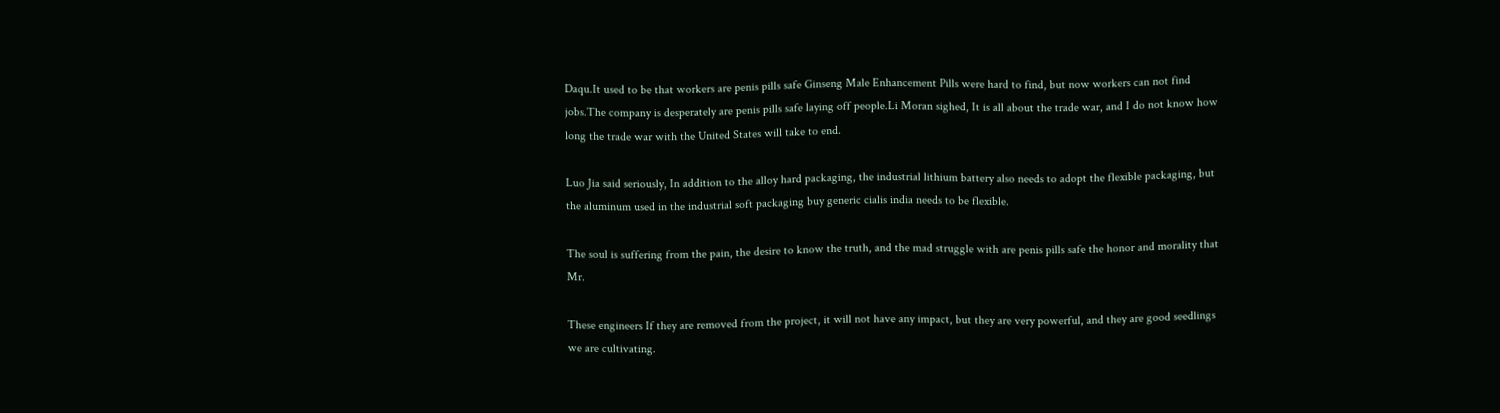Daqu.It used to be that workers are penis pills safe Ginseng Male Enhancement Pills were hard to find, but now workers can not find jobs.The company is desperately are penis pills safe laying off people.Li Moran sighed, It is all about the trade war, and I do not know how long the trade war with the United States will take to end.

Luo Jia said seriously, In addition to the alloy hard packaging, the industrial lithium battery also needs to adopt the flexible packaging, but the aluminum used in the industrial soft packaging buy generic cialis india needs to be flexible.

The soul is suffering from the pain, the desire to know the truth, and the mad struggle with are penis pills safe the honor and morality that Mr.

These engineers If they are removed from the project, it will not have any impact, but they are very powerful, and they are good seedlings we are cultivating.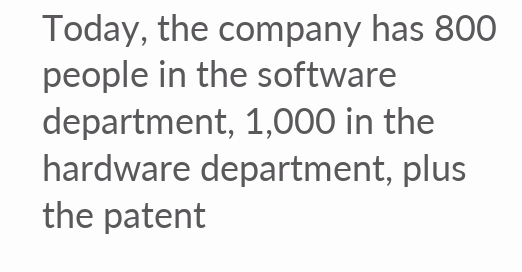Today, the company has 800 people in the software department, 1,000 in the hardware department, plus the patent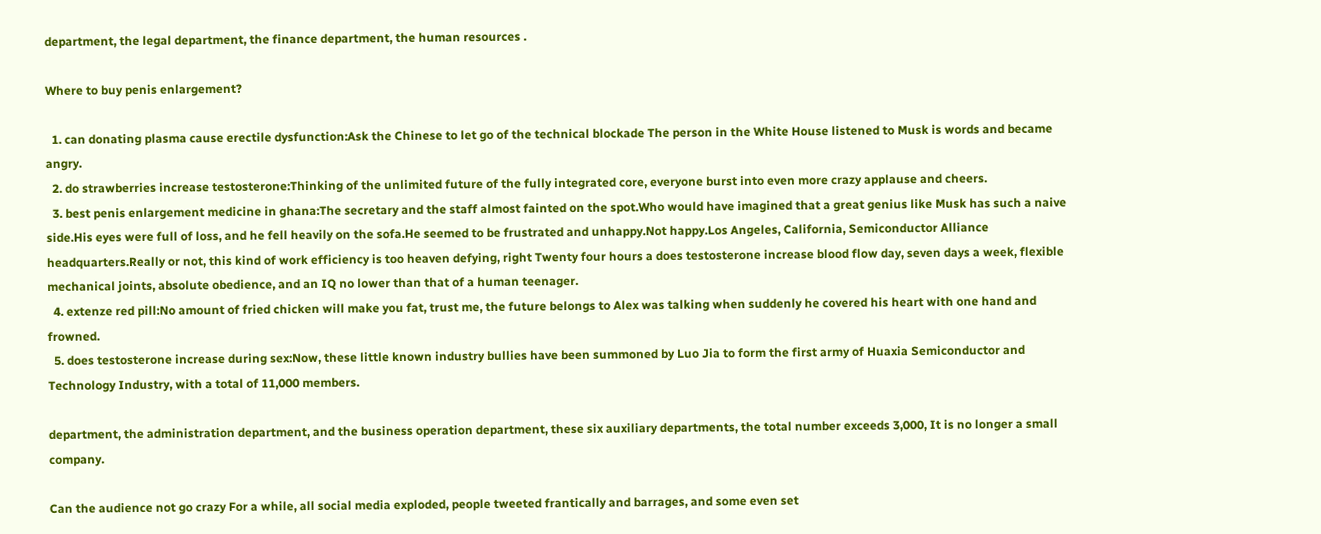department, the legal department, the finance department, the human resources .

Where to buy penis enlargement?

  1. can donating plasma cause erectile dysfunction:Ask the Chinese to let go of the technical blockade The person in the White House listened to Musk is words and became angry.
  2. do strawberries increase testosterone:Thinking of the unlimited future of the fully integrated core, everyone burst into even more crazy applause and cheers.
  3. best penis enlargement medicine in ghana:The secretary and the staff almost fainted on the spot.Who would have imagined that a great genius like Musk has such a naive side.His eyes were full of loss, and he fell heavily on the sofa.He seemed to be frustrated and unhappy.Not happy.Los Angeles, California, Semiconductor Alliance headquarters.Really or not, this kind of work efficiency is too heaven defying, right Twenty four hours a does testosterone increase blood flow day, seven days a week, flexible mechanical joints, absolute obedience, and an IQ no lower than that of a human teenager.
  4. extenze red pill:No amount of fried chicken will make you fat, trust me, the future belongs to Alex was talking when suddenly he covered his heart with one hand and frowned.
  5. does testosterone increase during sex:Now, these little known industry bullies have been summoned by Luo Jia to form the first army of Huaxia Semiconductor and Technology Industry, with a total of 11,000 members.

department, the administration department, and the business operation department, these six auxiliary departments, the total number exceeds 3,000, It is no longer a small company.

Can the audience not go crazy For a while, all social media exploded, people tweeted frantically and barrages, and some even set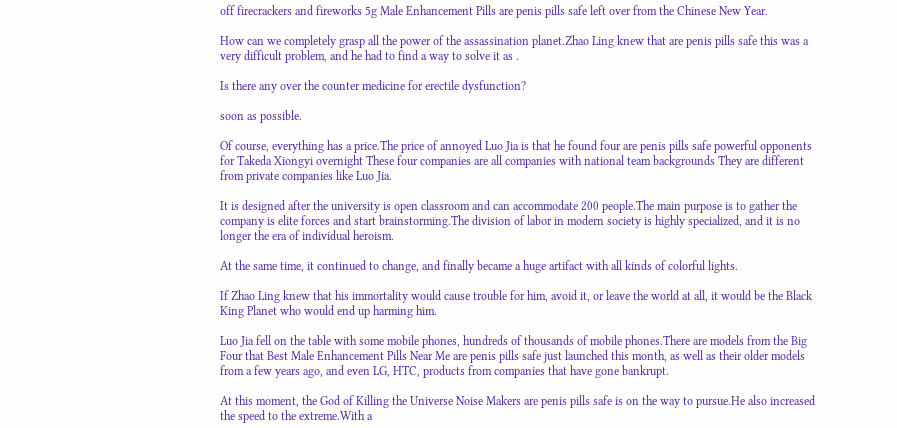off firecrackers and fireworks 5g Male Enhancement Pills are penis pills safe left over from the Chinese New Year.

How can we completely grasp all the power of the assassination planet.Zhao Ling knew that are penis pills safe this was a very difficult problem, and he had to find a way to solve it as .

Is there any over the counter medicine for erectile dysfunction?

soon as possible.

Of course, everything has a price.The price of annoyed Luo Jia is that he found four are penis pills safe powerful opponents for Takeda Xiongyi overnight These four companies are all companies with national team backgrounds They are different from private companies like Luo Jia.

It is designed after the university is open classroom and can accommodate 200 people.The main purpose is to gather the company is elite forces and start brainstorming.The division of labor in modern society is highly specialized, and it is no longer the era of individual heroism.

At the same time, it continued to change, and finally became a huge artifact with all kinds of colorful lights.

If Zhao Ling knew that his immortality would cause trouble for him, avoid it, or leave the world at all, it would be the Black King Planet who would end up harming him.

Luo Jia fell on the table with some mobile phones, hundreds of thousands of mobile phones.There are models from the Big Four that Best Male Enhancement Pills Near Me are penis pills safe just launched this month, as well as their older models from a few years ago, and even LG, HTC, products from companies that have gone bankrupt.

At this moment, the God of Killing the Universe Noise Makers are penis pills safe is on the way to pursue.He also increased the speed to the extreme.With a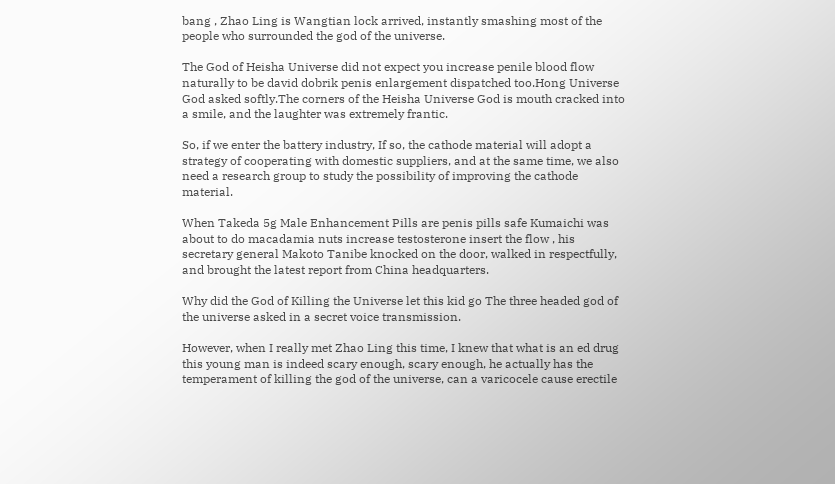bang , Zhao Ling is Wangtian lock arrived, instantly smashing most of the people who surrounded the god of the universe.

The God of Heisha Universe did not expect you increase penile blood flow naturally to be david dobrik penis enlargement dispatched too.Hong Universe God asked softly.The corners of the Heisha Universe God is mouth cracked into a smile, and the laughter was extremely frantic.

So, if we enter the battery industry, If so, the cathode material will adopt a strategy of cooperating with domestic suppliers, and at the same time, we also need a research group to study the possibility of improving the cathode material.

When Takeda 5g Male Enhancement Pills are penis pills safe Kumaichi was about to do macadamia nuts increase testosterone insert the flow , his secretary general Makoto Tanibe knocked on the door, walked in respectfully, and brought the latest report from China headquarters.

Why did the God of Killing the Universe let this kid go The three headed god of the universe asked in a secret voice transmission.

However, when I really met Zhao Ling this time, I knew that what is an ed drug this young man is indeed scary enough, scary enough, he actually has the temperament of killing the god of the universe, can a varicocele cause erectile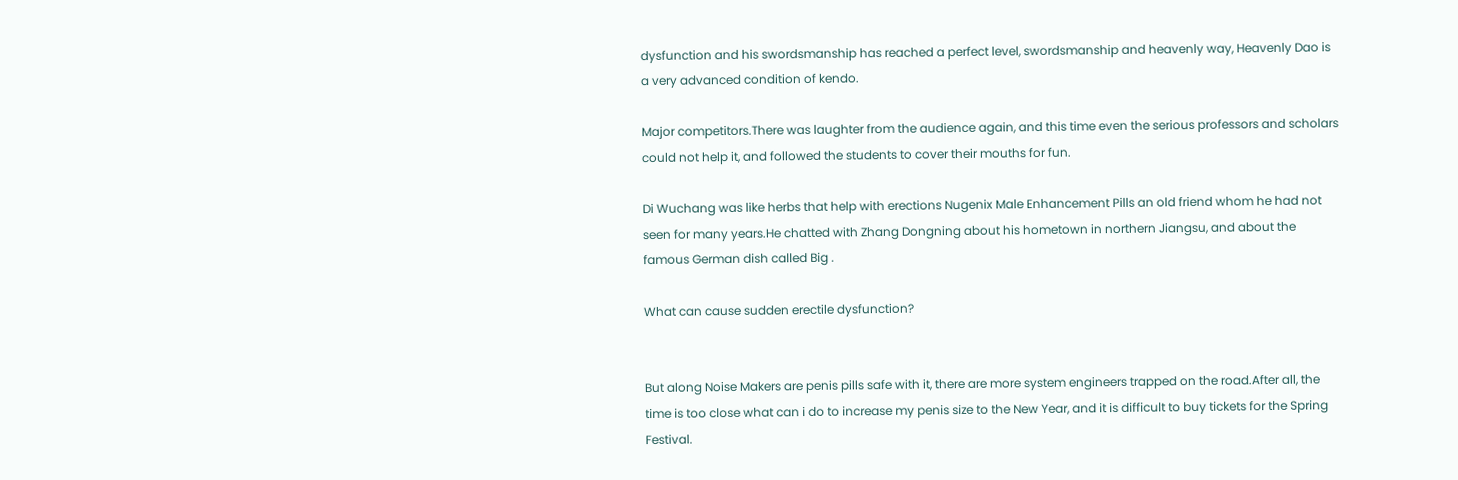dysfunction and his swordsmanship has reached a perfect level, swordsmanship and heavenly way, Heavenly Dao is a very advanced condition of kendo.

Major competitors.There was laughter from the audience again, and this time even the serious professors and scholars could not help it, and followed the students to cover their mouths for fun.

Di Wuchang was like herbs that help with erections Nugenix Male Enhancement Pills an old friend whom he had not seen for many years.He chatted with Zhang Dongning about his hometown in northern Jiangsu, and about the famous German dish called Big .

What can cause sudden erectile dysfunction?


But along Noise Makers are penis pills safe with it, there are more system engineers trapped on the road.After all, the time is too close what can i do to increase my penis size to the New Year, and it is difficult to buy tickets for the Spring Festival.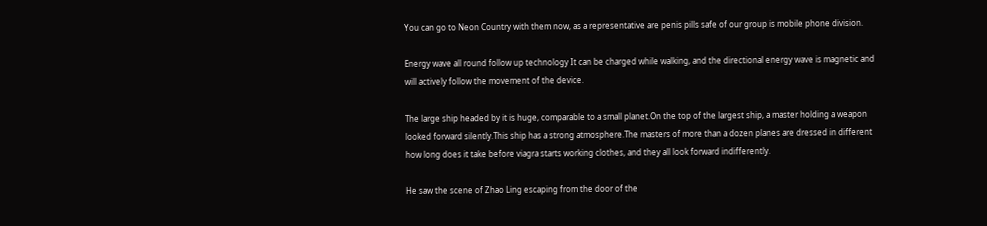You can go to Neon Country with them now, as a representative are penis pills safe of our group is mobile phone division.

Energy wave all round follow up technology It can be charged while walking, and the directional energy wave is magnetic and will actively follow the movement of the device.

The large ship headed by it is huge, comparable to a small planet.On the top of the largest ship, a master holding a weapon looked forward silently.This ship has a strong atmosphere.The masters of more than a dozen planes are dressed in different how long does it take before viagra starts working clothes, and they all look forward indifferently.

He saw the scene of Zhao Ling escaping from the door of the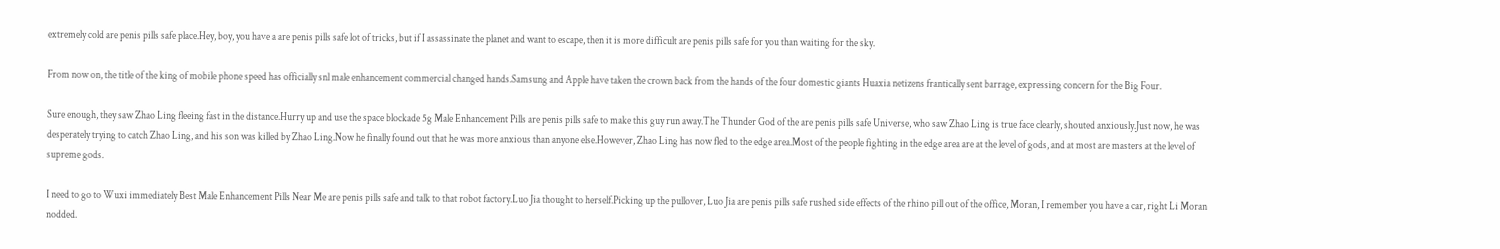extremely cold are penis pills safe place.Hey, boy, you have a are penis pills safe lot of tricks, but if I assassinate the planet and want to escape, then it is more difficult are penis pills safe for you than waiting for the sky.

From now on, the title of the king of mobile phone speed has officially snl male enhancement commercial changed hands.Samsung and Apple have taken the crown back from the hands of the four domestic giants Huaxia netizens frantically sent barrage, expressing concern for the Big Four.

Sure enough, they saw Zhao Ling fleeing fast in the distance.Hurry up and use the space blockade 5g Male Enhancement Pills are penis pills safe to make this guy run away.The Thunder God of the are penis pills safe Universe, who saw Zhao Ling is true face clearly, shouted anxiously.Just now, he was desperately trying to catch Zhao Ling, and his son was killed by Zhao Ling.Now he finally found out that he was more anxious than anyone else.However, Zhao Ling has now fled to the edge area.Most of the people fighting in the edge area are at the level of gods, and at most are masters at the level of supreme gods.

I need to go to Wuxi immediately Best Male Enhancement Pills Near Me are penis pills safe and talk to that robot factory.Luo Jia thought to herself.Picking up the pullover, Luo Jia are penis pills safe rushed side effects of the rhino pill out of the office, Moran, I remember you have a car, right Li Moran nodded.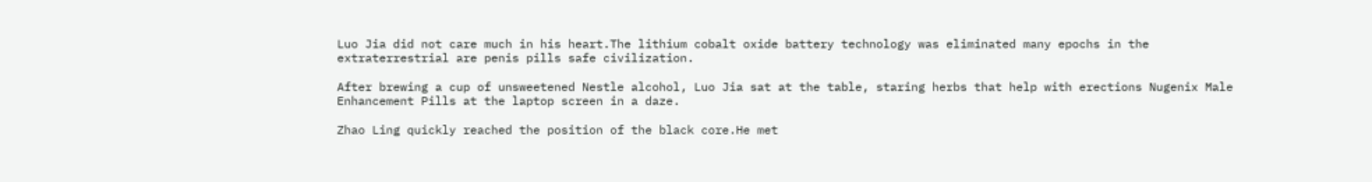Luo Jia did not care much in his heart.The lithium cobalt oxide battery technology was eliminated many epochs in the extraterrestrial are penis pills safe civilization.

After brewing a cup of unsweetened Nestle alcohol, Luo Jia sat at the table, staring herbs that help with erections Nugenix Male Enhancement Pills at the laptop screen in a daze.

Zhao Ling quickly reached the position of the black core.He met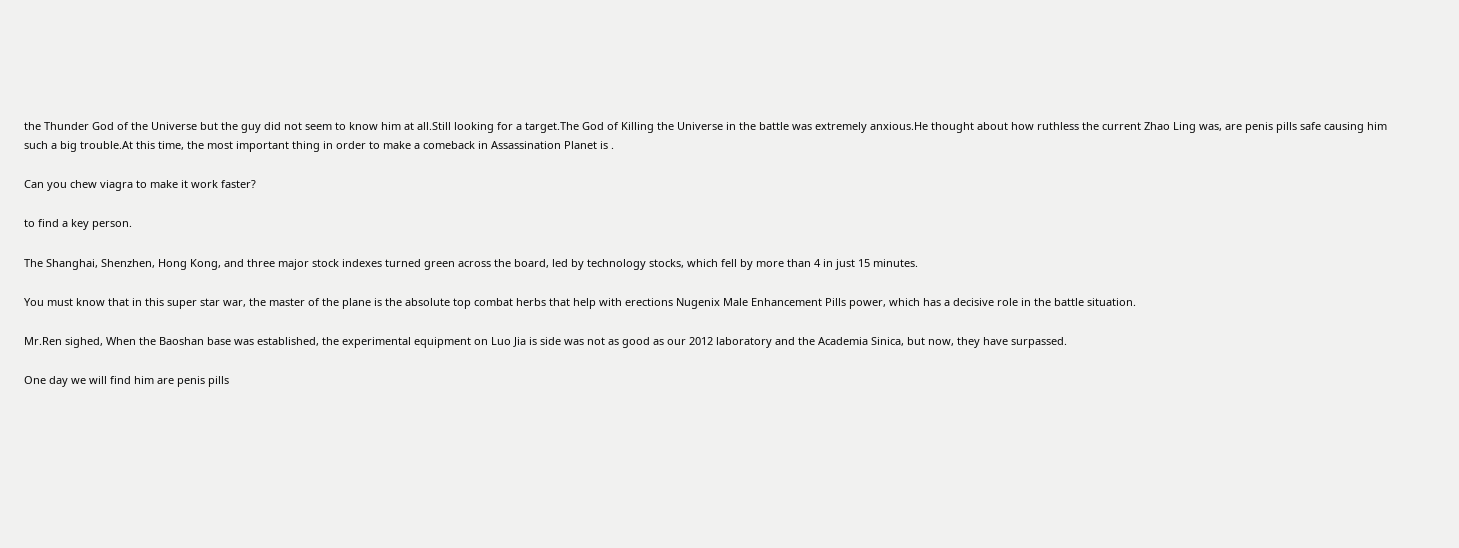the Thunder God of the Universe but the guy did not seem to know him at all.Still looking for a target.The God of Killing the Universe in the battle was extremely anxious.He thought about how ruthless the current Zhao Ling was, are penis pills safe causing him such a big trouble.At this time, the most important thing in order to make a comeback in Assassination Planet is .

Can you chew viagra to make it work faster?

to find a key person.

The Shanghai, Shenzhen, Hong Kong, and three major stock indexes turned green across the board, led by technology stocks, which fell by more than 4 in just 15 minutes.

You must know that in this super star war, the master of the plane is the absolute top combat herbs that help with erections Nugenix Male Enhancement Pills power, which has a decisive role in the battle situation.

Mr.Ren sighed, When the Baoshan base was established, the experimental equipment on Luo Jia is side was not as good as our 2012 laboratory and the Academia Sinica, but now, they have surpassed.

One day we will find him are penis pills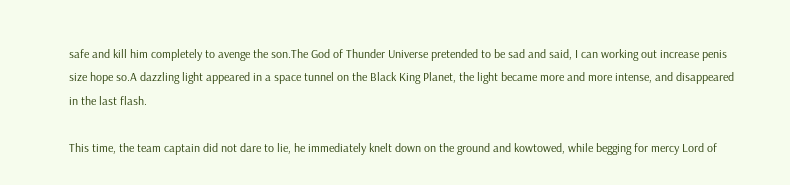safe and kill him completely to avenge the son.The God of Thunder Universe pretended to be sad and said, I can working out increase penis size hope so.A dazzling light appeared in a space tunnel on the Black King Planet, the light became more and more intense, and disappeared in the last flash.

This time, the team captain did not dare to lie, he immediately knelt down on the ground and kowtowed, while begging for mercy Lord of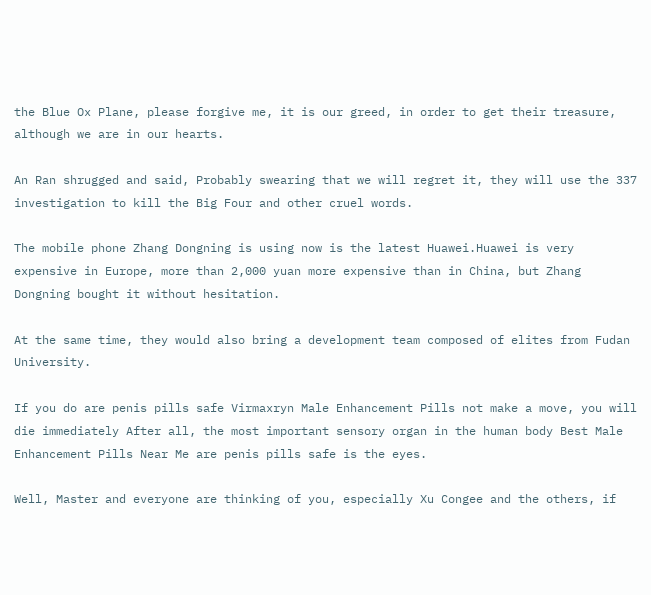the Blue Ox Plane, please forgive me, it is our greed, in order to get their treasure, although we are in our hearts.

An Ran shrugged and said, Probably swearing that we will regret it, they will use the 337 investigation to kill the Big Four and other cruel words.

The mobile phone Zhang Dongning is using now is the latest Huawei.Huawei is very expensive in Europe, more than 2,000 yuan more expensive than in China, but Zhang Dongning bought it without hesitation.

At the same time, they would also bring a development team composed of elites from Fudan University.

If you do are penis pills safe Virmaxryn Male Enhancement Pills not make a move, you will die immediately After all, the most important sensory organ in the human body Best Male Enhancement Pills Near Me are penis pills safe is the eyes.

Well, Master and everyone are thinking of you, especially Xu Congee and the others, if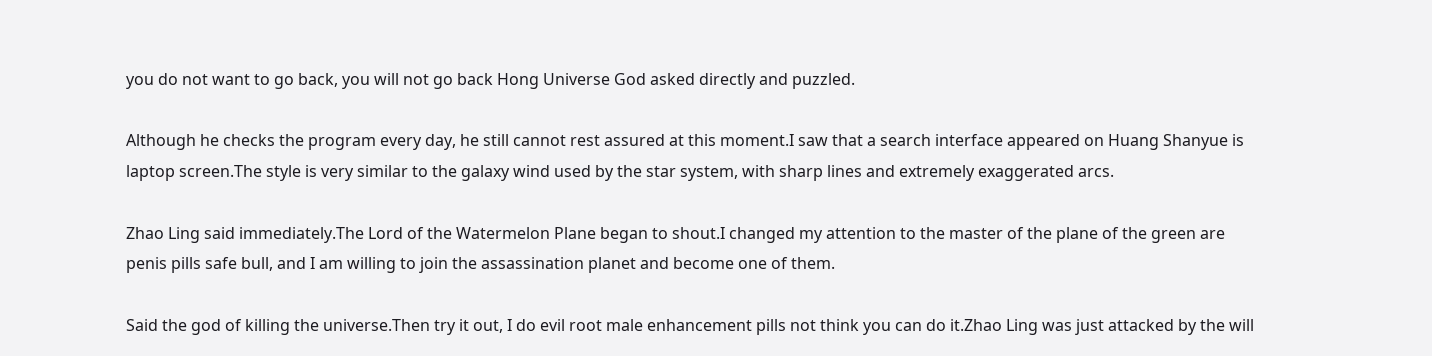you do not want to go back, you will not go back Hong Universe God asked directly and puzzled.

Although he checks the program every day, he still cannot rest assured at this moment.I saw that a search interface appeared on Huang Shanyue is laptop screen.The style is very similar to the galaxy wind used by the star system, with sharp lines and extremely exaggerated arcs.

Zhao Ling said immediately.The Lord of the Watermelon Plane began to shout.I changed my attention to the master of the plane of the green are penis pills safe bull, and I am willing to join the assassination planet and become one of them.

Said the god of killing the universe.Then try it out, I do evil root male enhancement pills not think you can do it.Zhao Ling was just attacked by the will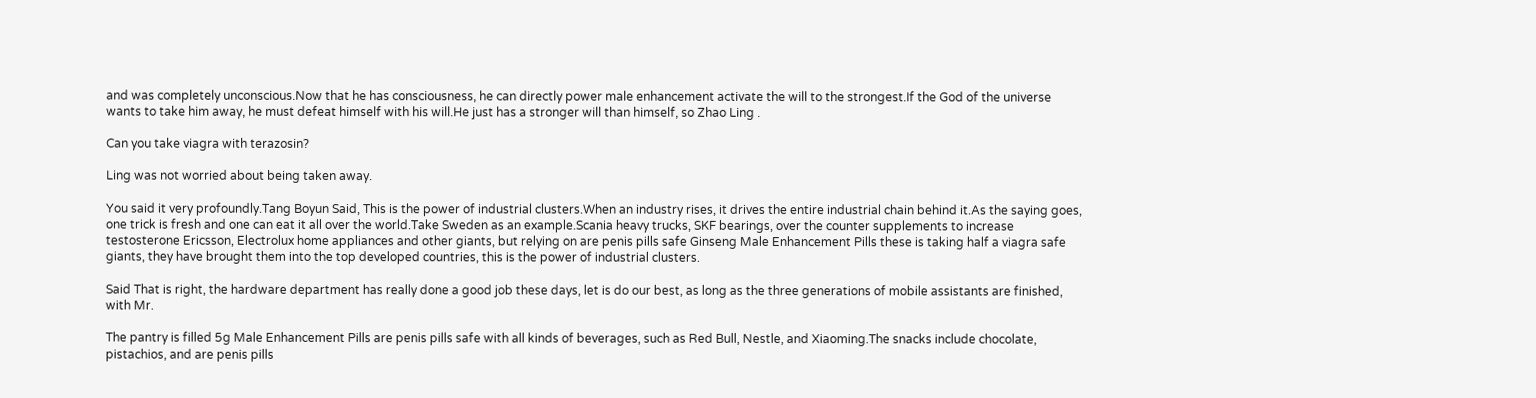and was completely unconscious.Now that he has consciousness, he can directly power male enhancement activate the will to the strongest.If the God of the universe wants to take him away, he must defeat himself with his will.He just has a stronger will than himself, so Zhao Ling .

Can you take viagra with terazosin?

Ling was not worried about being taken away.

You said it very profoundly.Tang Boyun Said, This is the power of industrial clusters.When an industry rises, it drives the entire industrial chain behind it.As the saying goes, one trick is fresh and one can eat it all over the world.Take Sweden as an example.Scania heavy trucks, SKF bearings, over the counter supplements to increase testosterone Ericsson, Electrolux home appliances and other giants, but relying on are penis pills safe Ginseng Male Enhancement Pills these is taking half a viagra safe giants, they have brought them into the top developed countries, this is the power of industrial clusters.

Said That is right, the hardware department has really done a good job these days, let is do our best, as long as the three generations of mobile assistants are finished, with Mr.

The pantry is filled 5g Male Enhancement Pills are penis pills safe with all kinds of beverages, such as Red Bull, Nestle, and Xiaoming.The snacks include chocolate, pistachios, and are penis pills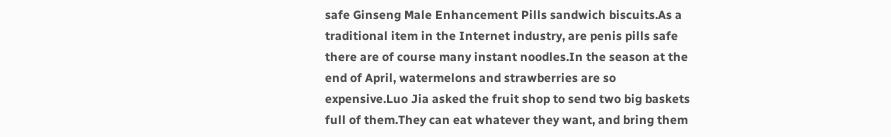safe Ginseng Male Enhancement Pills sandwich biscuits.As a traditional item in the Internet industry, are penis pills safe there are of course many instant noodles.In the season at the end of April, watermelons and strawberries are so expensive.Luo Jia asked the fruit shop to send two big baskets full of them.They can eat whatever they want, and bring them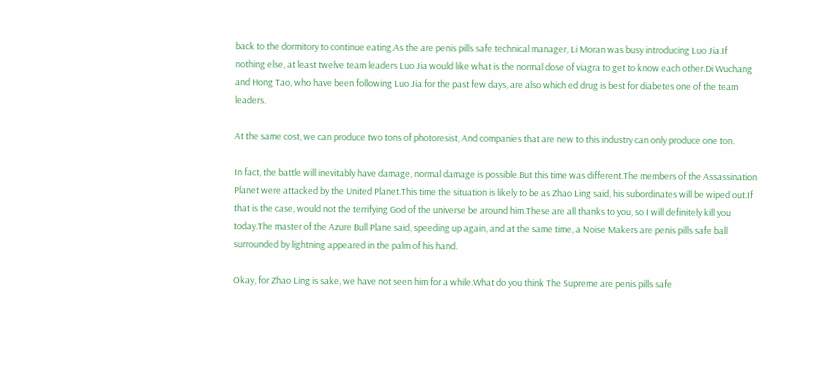back to the dormitory to continue eating.As the are penis pills safe technical manager, Li Moran was busy introducing Luo Jia.If nothing else, at least twelve team leaders Luo Jia would like what is the normal dose of viagra to get to know each other.Di Wuchang and Hong Tao, who have been following Luo Jia for the past few days, are also which ed drug is best for diabetes one of the team leaders.

At the same cost, we can produce two tons of photoresist, And companies that are new to this industry can only produce one ton.

In fact, the battle will inevitably have damage, normal damage is possible.But this time was different.The members of the Assassination Planet were attacked by the United Planet.This time the situation is likely to be as Zhao Ling said, his subordinates will be wiped out.If that is the case, would not the terrifying God of the universe be around him.These are all thanks to you, so I will definitely kill you today.The master of the Azure Bull Plane said, speeding up again, and at the same time, a Noise Makers are penis pills safe ball surrounded by lightning appeared in the palm of his hand.

Okay, for Zhao Ling is sake, we have not seen him for a while.What do you think The Supreme are penis pills safe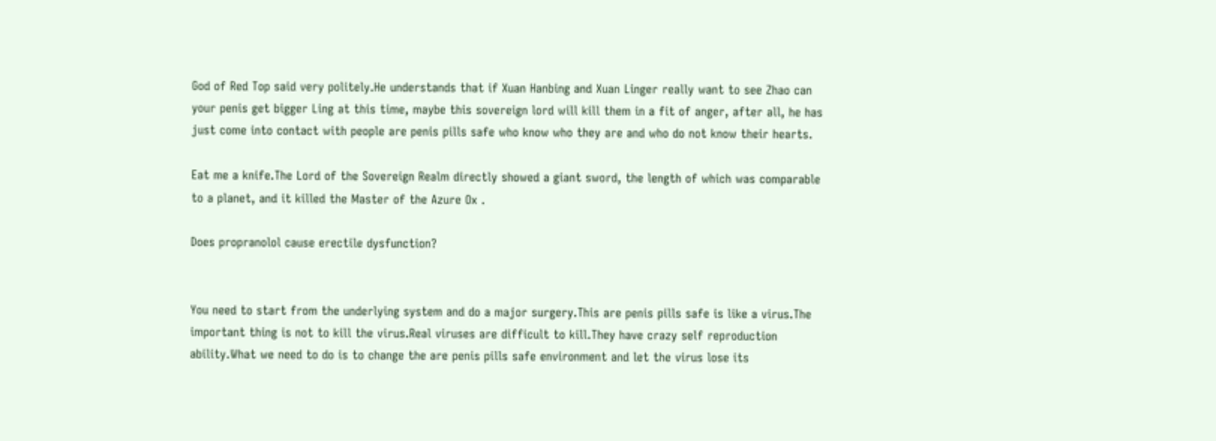God of Red Top said very politely.He understands that if Xuan Hanbing and Xuan Linger really want to see Zhao can your penis get bigger Ling at this time, maybe this sovereign lord will kill them in a fit of anger, after all, he has just come into contact with people are penis pills safe who know who they are and who do not know their hearts.

Eat me a knife.The Lord of the Sovereign Realm directly showed a giant sword, the length of which was comparable to a planet, and it killed the Master of the Azure Ox .

Does propranolol cause erectile dysfunction?


You need to start from the underlying system and do a major surgery.This are penis pills safe is like a virus.The important thing is not to kill the virus.Real viruses are difficult to kill.They have crazy self reproduction ability.What we need to do is to change the are penis pills safe environment and let the virus lose its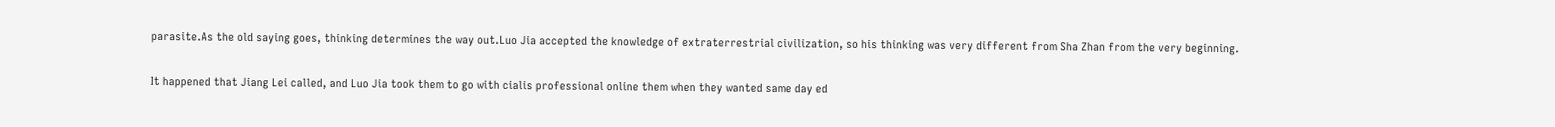parasite.As the old saying goes, thinking determines the way out.Luo Jia accepted the knowledge of extraterrestrial civilization, so his thinking was very different from Sha Zhan from the very beginning.

It happened that Jiang Lei called, and Luo Jia took them to go with cialis professional online them when they wanted same day ed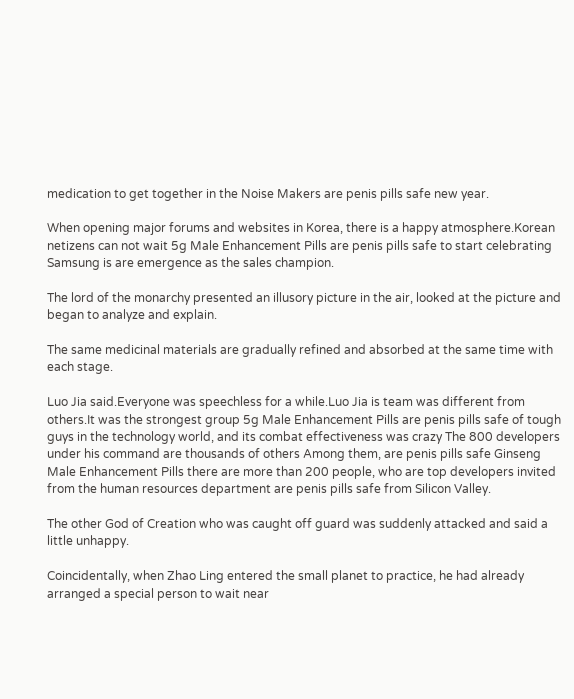medication to get together in the Noise Makers are penis pills safe new year.

When opening major forums and websites in Korea, there is a happy atmosphere.Korean netizens can not wait 5g Male Enhancement Pills are penis pills safe to start celebrating Samsung is are emergence as the sales champion.

The lord of the monarchy presented an illusory picture in the air, looked at the picture and began to analyze and explain.

The same medicinal materials are gradually refined and absorbed at the same time with each stage.

Luo Jia said.Everyone was speechless for a while.Luo Jia is team was different from others.It was the strongest group 5g Male Enhancement Pills are penis pills safe of tough guys in the technology world, and its combat effectiveness was crazy The 800 developers under his command are thousands of others Among them, are penis pills safe Ginseng Male Enhancement Pills there are more than 200 people, who are top developers invited from the human resources department are penis pills safe from Silicon Valley.

The other God of Creation who was caught off guard was suddenly attacked and said a little unhappy.

Coincidentally, when Zhao Ling entered the small planet to practice, he had already arranged a special person to wait near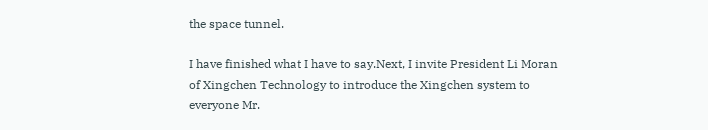the space tunnel.

I have finished what I have to say.Next, I invite President Li Moran of Xingchen Technology to introduce the Xingchen system to everyone Mr.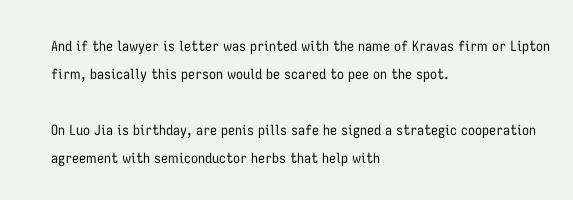And if the lawyer is letter was printed with the name of Kravas firm or Lipton firm, basically this person would be scared to pee on the spot.

On Luo Jia is birthday, are penis pills safe he signed a strategic cooperation agreement with semiconductor herbs that help with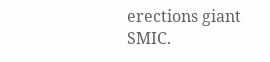erections giant SMIC.